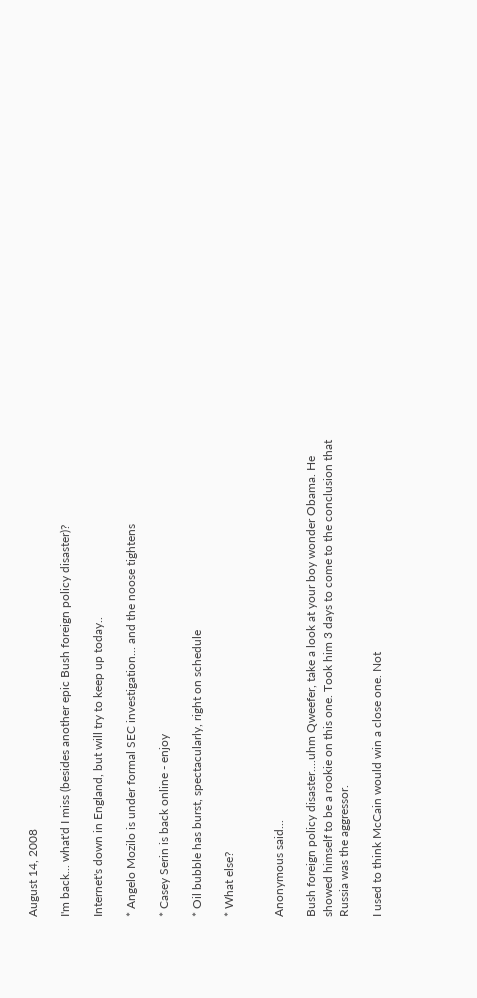August 14, 2008

I'm back... what'd I miss (besides another epic Bush foreign policy disaster)?

Internet's down in England, but will try to keep up today..

* Angelo Mozilo is under formal SEC investigation... and the noose tightens

* Casey Serin is back online - enjoy

* Oil bubble has burst, spectacularly, right on schedule

* What else?


Anonymous said...

Bush foreign policy disaster....uhm Qweefer, take a look at your boy wonder Obama. He showed himself to be a rookie on this one. Took him 3 days to come to the conclusion that Russia was the aggressor.

I used to think McCain would win a close one. Not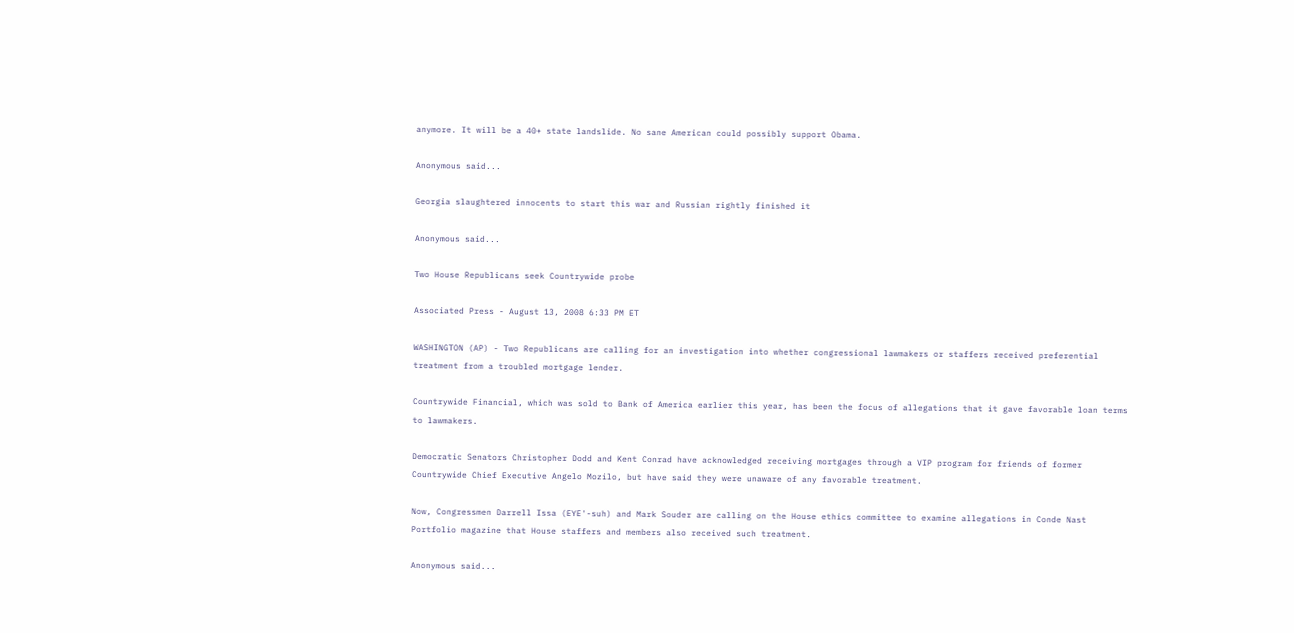anymore. It will be a 40+ state landslide. No sane American could possibly support Obama.

Anonymous said...

Georgia slaughtered innocents to start this war and Russian rightly finished it

Anonymous said...

Two House Republicans seek Countrywide probe

Associated Press - August 13, 2008 6:33 PM ET

WASHINGTON (AP) - Two Republicans are calling for an investigation into whether congressional lawmakers or staffers received preferential treatment from a troubled mortgage lender.

Countrywide Financial, which was sold to Bank of America earlier this year, has been the focus of allegations that it gave favorable loan terms to lawmakers.

Democratic Senators Christopher Dodd and Kent Conrad have acknowledged receiving mortgages through a VIP program for friends of former Countrywide Chief Executive Angelo Mozilo, but have said they were unaware of any favorable treatment.

Now, Congressmen Darrell Issa (EYE'-suh) and Mark Souder are calling on the House ethics committee to examine allegations in Conde Nast Portfolio magazine that House staffers and members also received such treatment.

Anonymous said...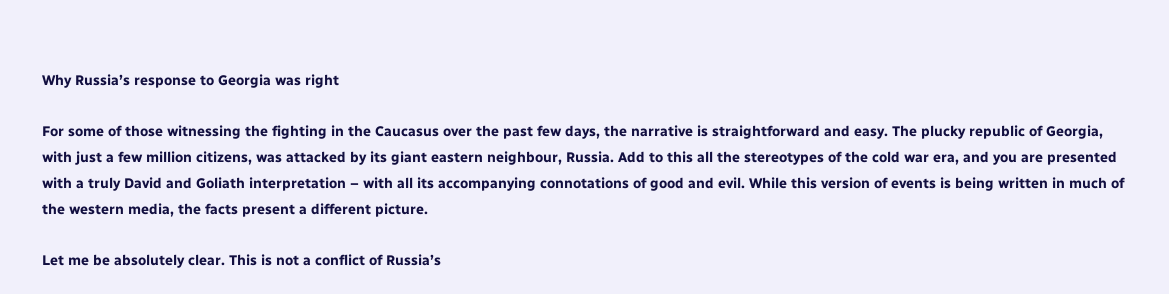Why Russia’s response to Georgia was right

For some of those witnessing the fighting in the Caucasus over the past few days, the narrative is straightforward and easy. The plucky republic of Georgia, with just a few million citizens, was attacked by its giant eastern neighbour, Russia. Add to this all the stereotypes of the cold war era, and you are presented with a truly David and Goliath interpretation – with all its accompanying connotations of good and evil. While this version of events is being written in much of the western media, the facts present a different picture.

Let me be absolutely clear. This is not a conflict of Russia’s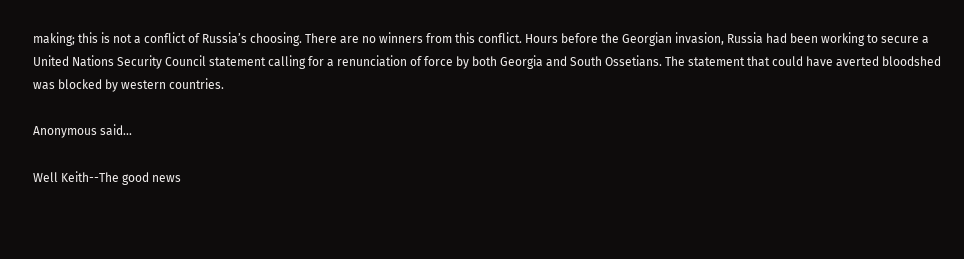making; this is not a conflict of Russia’s choosing. There are no winners from this conflict. Hours before the Georgian invasion, Russia had been working to secure a United Nations Security Council statement calling for a renunciation of force by both Georgia and South Ossetians. The statement that could have averted bloodshed was blocked by western countries.

Anonymous said...

Well Keith--The good news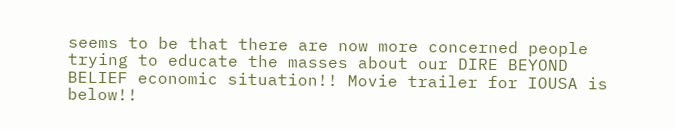seems to be that there are now more concerned people trying to educate the masses about our DIRE BEYOND BELIEF economic situation!! Movie trailer for IOUSA is below!!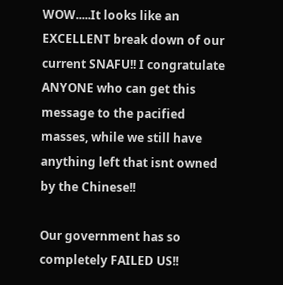WOW.....It looks like an EXCELLENT break down of our current SNAFU!! I congratulate ANYONE who can get this message to the pacified masses, while we still have anything left that isnt owned by the Chinese!!

Our government has so completely FAILED US!!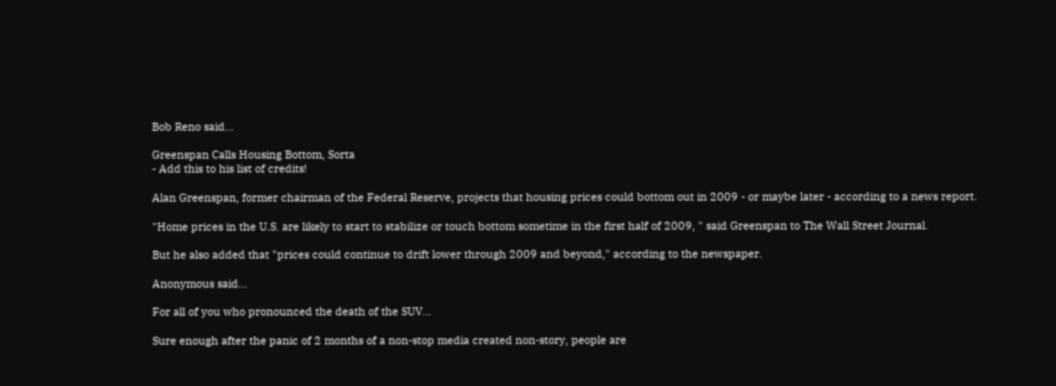Bob Reno said...

Greenspan Calls Housing Bottom, Sorta
- Add this to his list of credits!

Alan Greenspan, former chairman of the Federal Reserve, projects that housing prices could bottom out in 2009 - or maybe later - according to a news report.

"Home prices in the U.S. are likely to start to stabilize or touch bottom sometime in the first half of 2009, " said Greenspan to The Wall Street Journal.

But he also added that "prices could continue to drift lower through 2009 and beyond," according to the newspaper.

Anonymous said...

For all of you who pronounced the death of the SUV...

Sure enough after the panic of 2 months of a non-stop media created non-story, people are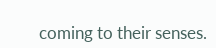coming to their senses.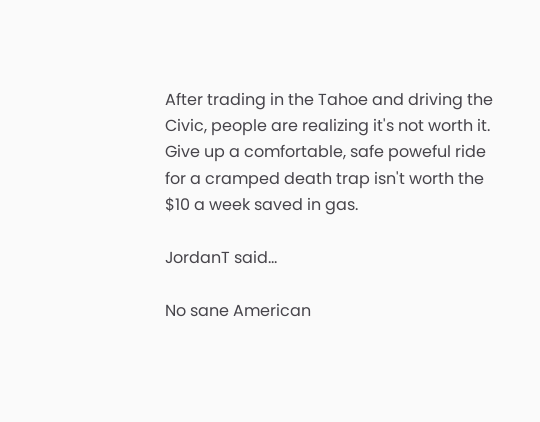After trading in the Tahoe and driving the Civic, people are realizing it's not worth it. Give up a comfortable, safe poweful ride for a cramped death trap isn't worth the $10 a week saved in gas.

JordanT said...

No sane American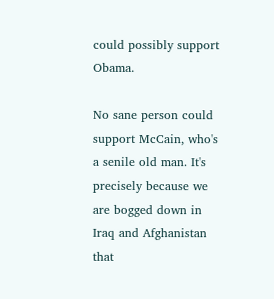could possibly support Obama.

No sane person could support McCain, who's a senile old man. It's precisely because we are bogged down in Iraq and Afghanistan that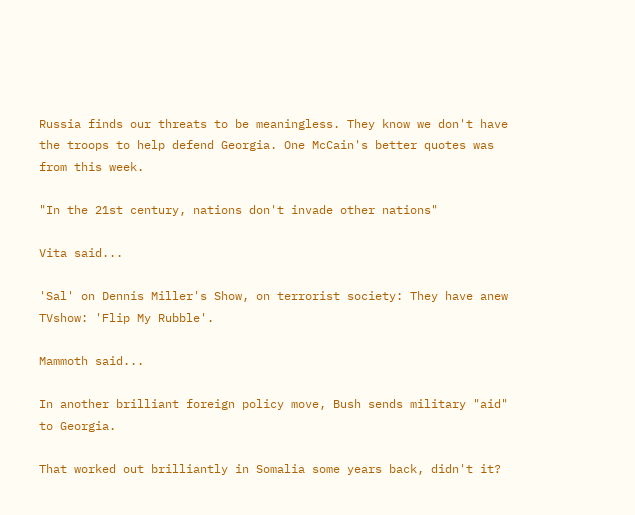Russia finds our threats to be meaningless. They know we don't have the troops to help defend Georgia. One McCain's better quotes was from this week.

"In the 21st century, nations don't invade other nations"

Vita said...

'Sal' on Dennis Miller's Show, on terrorist society: They have anew TVshow: 'Flip My Rubble'.

Mammoth said...

In another brilliant foreign policy move, Bush sends military "aid" to Georgia.

That worked out brilliantly in Somalia some years back, didn't it?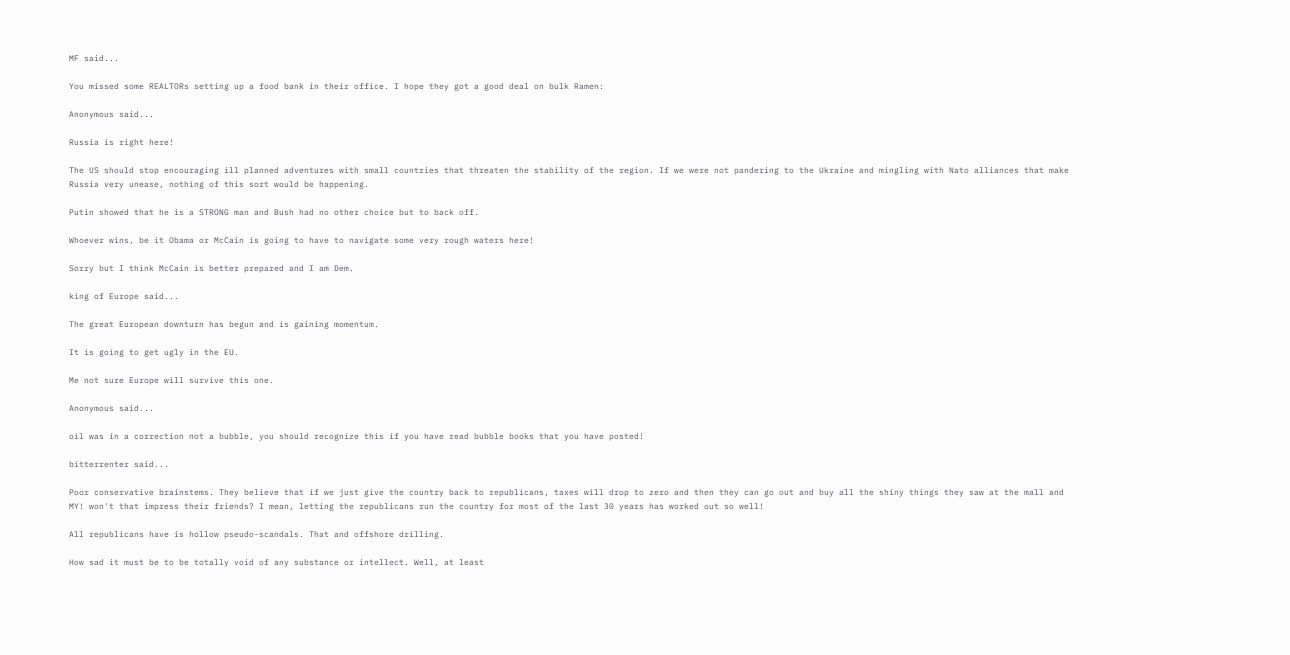MF said...

You missed some REALTORs setting up a food bank in their office. I hope they got a good deal on bulk Ramen:

Anonymous said...

Russia is right here!

The US should stop encouraging ill planned adventures with small countries that threaten the stability of the region. If we were not pandering to the Ukraine and mingling with Nato alliances that make Russia very unease, nothing of this sort would be happening.

Putin showed that he is a STRONG man and Bush had no other choice but to back off.

Whoever wins, be it Obama or McCain is going to have to navigate some very rough waters here!

Sorry but I think McCain is better prepared and I am Dem.

king of Europe said...

The great European downturn has begun and is gaining momentum.

It is going to get ugly in the EU.

Me not sure Europe will survive this one.

Anonymous said...

oil was in a correction not a bubble, you should recognize this if you have read bubble books that you have posted!

bitterrenter said...

Poor conservative brainstems. They believe that if we just give the country back to republicans, taxes will drop to zero and then they can go out and buy all the shiny things they saw at the mall and MY! won't that impress their friends? I mean, letting the republicans run the country for most of the last 30 years has worked out so well!

All republicans have is hollow pseudo-scandals. That and offshore drilling.

How sad it must be to be totally void of any substance or intellect. Well, at least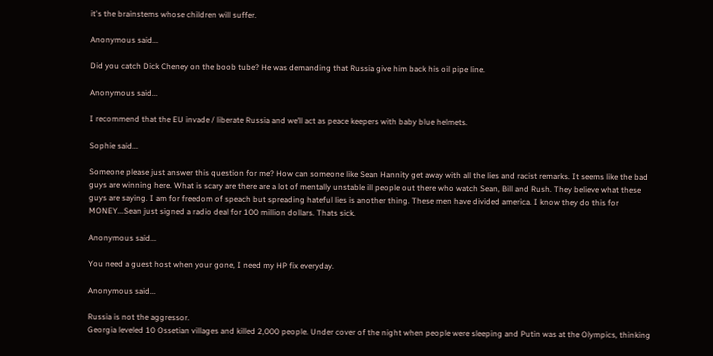it's the brainstems whose children will suffer.

Anonymous said...

Did you catch Dick Cheney on the boob tube? He was demanding that Russia give him back his oil pipe line.

Anonymous said...

I recommend that the EU invade / liberate Russia and we’ll act as peace keepers with baby blue helmets.

Sophie said...

Someone please just answer this question for me? How can someone like Sean Hannity get away with all the lies and racist remarks. It seems like the bad guys are winning here. What is scary are there are a lot of mentally unstable ill people out there who watch Sean, Bill and Rush. They believe what these guys are saying. I am for freedom of speach but spreading hateful lies is another thing. These men have divided america. I know they do this for MONEY...Sean just signed a radio deal for 100 million dollars. Thats sick.

Anonymous said...

You need a guest host when your gone, I need my HP fix everyday.

Anonymous said...

Russia is not the aggressor.
Georgia leveled 10 Ossetian villages and killed 2,000 people. Under cover of the night when people were sleeping and Putin was at the Olympics, thinking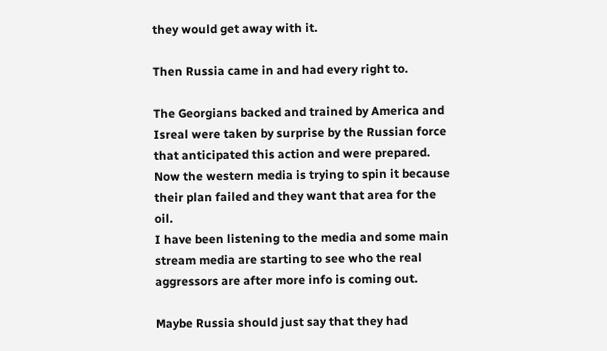they would get away with it.

Then Russia came in and had every right to.

The Georgians backed and trained by America and Isreal were taken by surprise by the Russian force that anticipated this action and were prepared.
Now the western media is trying to spin it because their plan failed and they want that area for the oil.
I have been listening to the media and some main stream media are starting to see who the real aggressors are after more info is coming out.

Maybe Russia should just say that they had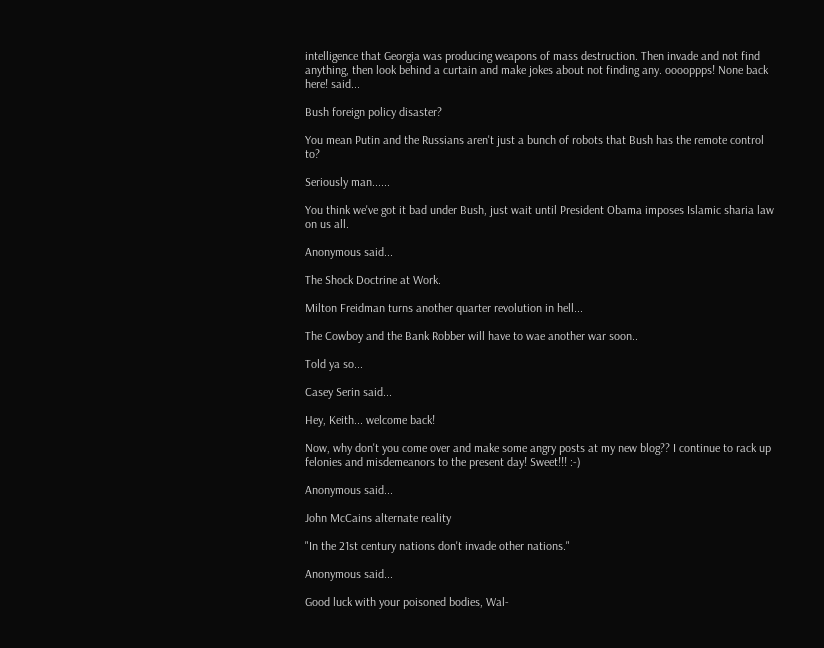intelligence that Georgia was producing weapons of mass destruction. Then invade and not find anything, then look behind a curtain and make jokes about not finding any. ooooppps! None back here! said...

Bush foreign policy disaster?

You mean Putin and the Russians aren't just a bunch of robots that Bush has the remote control to?

Seriously man......

You think we've got it bad under Bush, just wait until President Obama imposes Islamic sharia law on us all.

Anonymous said...

The Shock Doctrine at Work.

Milton Freidman turns another quarter revolution in hell...

The Cowboy and the Bank Robber will have to wae another war soon..

Told ya so...

Casey Serin said...

Hey, Keith... welcome back!

Now, why don't you come over and make some angry posts at my new blog?? I continue to rack up felonies and misdemeanors to the present day! Sweet!!! :-)

Anonymous said...

John McCains alternate reality

"In the 21st century nations don't invade other nations."

Anonymous said...

Good luck with your poisoned bodies, Wal-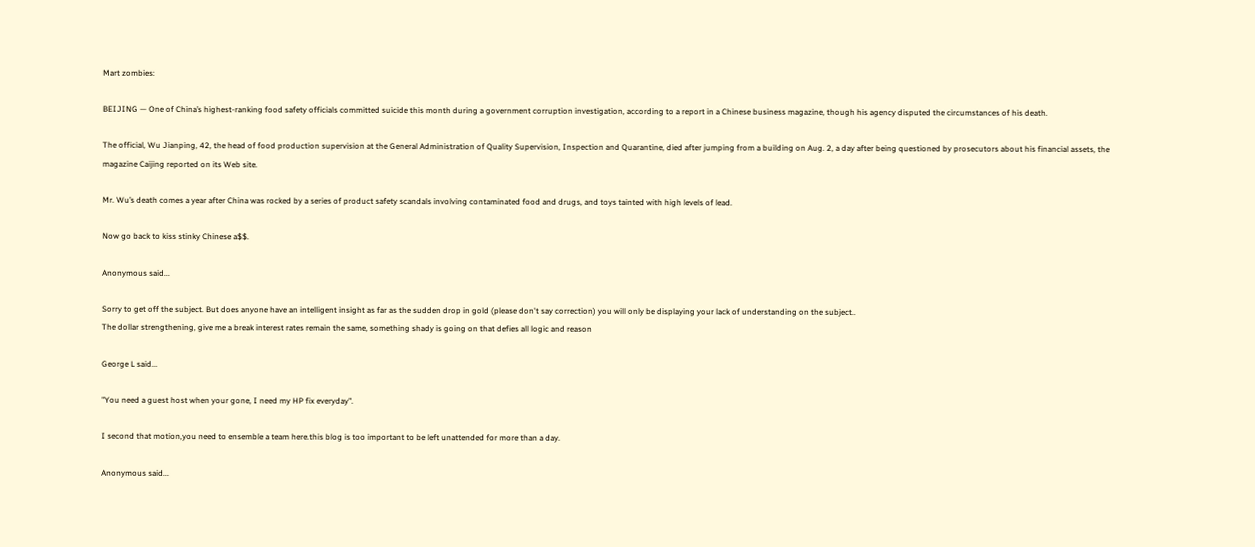Mart zombies:

BEIJING — One of China’s highest-ranking food safety officials committed suicide this month during a government corruption investigation, according to a report in a Chinese business magazine, though his agency disputed the circumstances of his death.

The official, Wu Jianping, 42, the head of food production supervision at the General Administration of Quality Supervision, Inspection and Quarantine, died after jumping from a building on Aug. 2, a day after being questioned by prosecutors about his financial assets, the magazine Caijing reported on its Web site.

Mr. Wu’s death comes a year after China was rocked by a series of product safety scandals involving contaminated food and drugs, and toys tainted with high levels of lead.

Now go back to kiss stinky Chinese a$$.

Anonymous said...

Sorry to get off the subject. But does anyone have an intelligent insight as far as the sudden drop in gold (please don't say correction) you will only be displaying your lack of understanding on the subject..
The dollar strengthening, give me a break interest rates remain the same, something shady is going on that defies all logic and reason

George L said...

"You need a guest host when your gone, I need my HP fix everyday".

I second that motion,you need to ensemble a team here.this blog is too important to be left unattended for more than a day.

Anonymous said...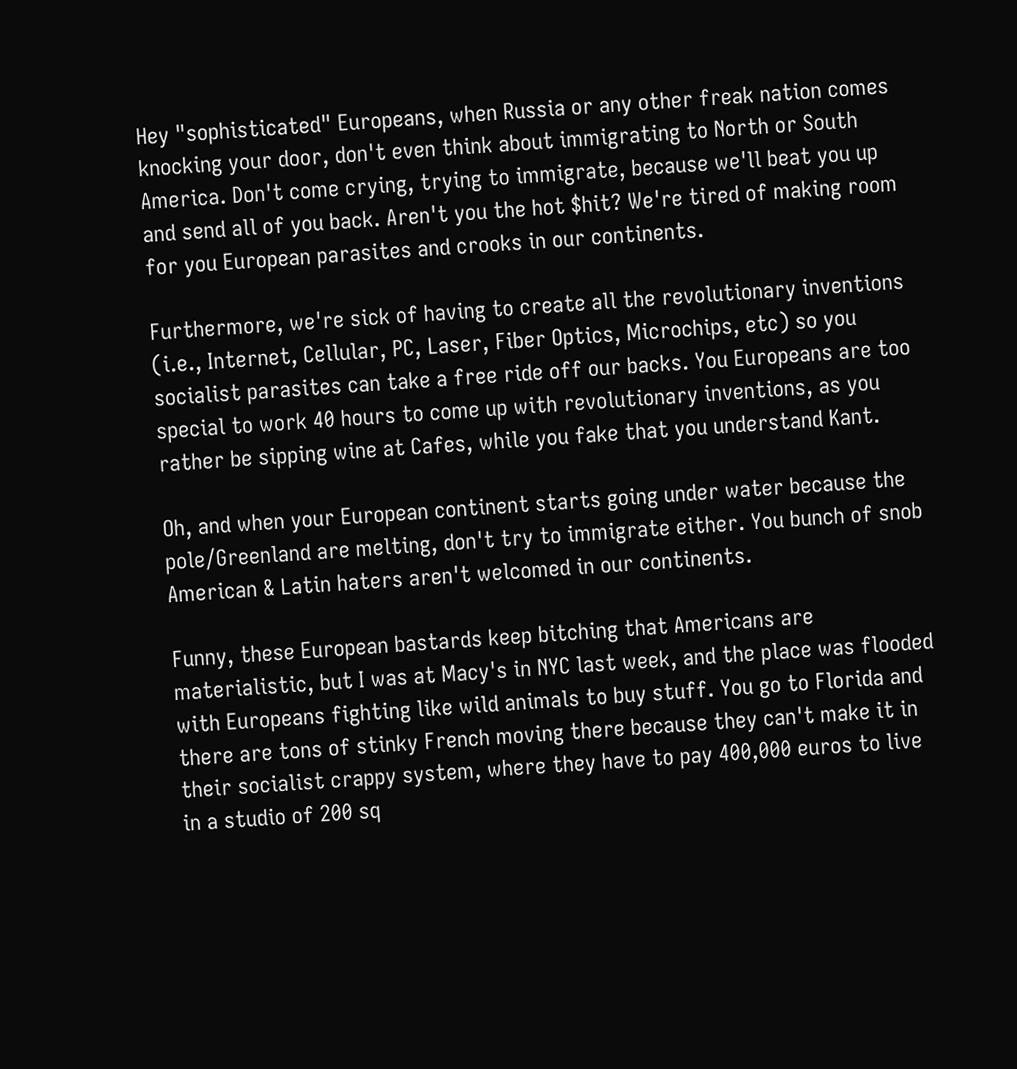Hey "sophisticated" Europeans, when Russia or any other freak nation comes knocking your door, don't even think about immigrating to North or South America. Don't come crying, trying to immigrate, because we'll beat you up and send all of you back. Aren't you the hot $hit? We're tired of making room for you European parasites and crooks in our continents.

Furthermore, we're sick of having to create all the revolutionary inventions (i.e., Internet, Cellular, PC, Laser, Fiber Optics, Microchips, etc) so you socialist parasites can take a free ride off our backs. You Europeans are too special to work 40 hours to come up with revolutionary inventions, as you rather be sipping wine at Cafes, while you fake that you understand Kant.

Oh, and when your European continent starts going under water because the pole/Greenland are melting, don't try to immigrate either. You bunch of snob American & Latin haters aren't welcomed in our continents.

Funny, these European bastards keep bitching that Americans are materialistic, but I was at Macy's in NYC last week, and the place was flooded with Europeans fighting like wild animals to buy stuff. You go to Florida and there are tons of stinky French moving there because they can't make it in their socialist crappy system, where they have to pay 400,000 euros to live in a studio of 200 sq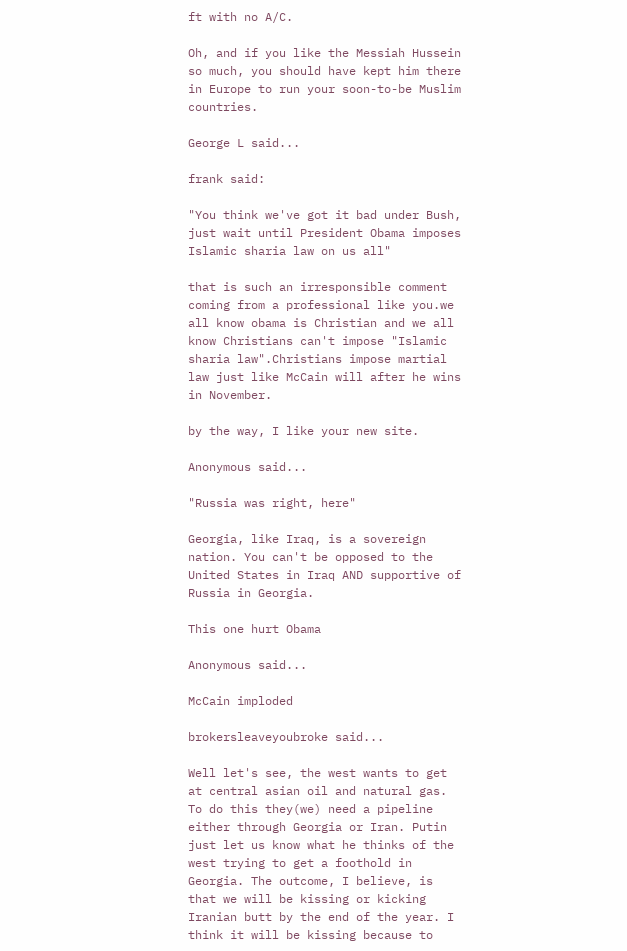ft with no A/C.

Oh, and if you like the Messiah Hussein so much, you should have kept him there in Europe to run your soon-to-be Muslim countries.

George L said...

frank said:

"You think we've got it bad under Bush, just wait until President Obama imposes Islamic sharia law on us all"

that is such an irresponsible comment coming from a professional like you.we all know obama is Christian and we all know Christians can't impose "Islamic sharia law".Christians impose martial law just like McCain will after he wins in November.

by the way, I like your new site.

Anonymous said...

"Russia was right, here"

Georgia, like Iraq, is a sovereign nation. You can't be opposed to the United States in Iraq AND supportive of Russia in Georgia.

This one hurt Obama

Anonymous said...

McCain imploded

brokersleaveyoubroke said...

Well let's see, the west wants to get at central asian oil and natural gas. To do this they(we) need a pipeline either through Georgia or Iran. Putin just let us know what he thinks of the west trying to get a foothold in Georgia. The outcome, I believe, is that we will be kissing or kicking Iranian butt by the end of the year. I think it will be kissing because to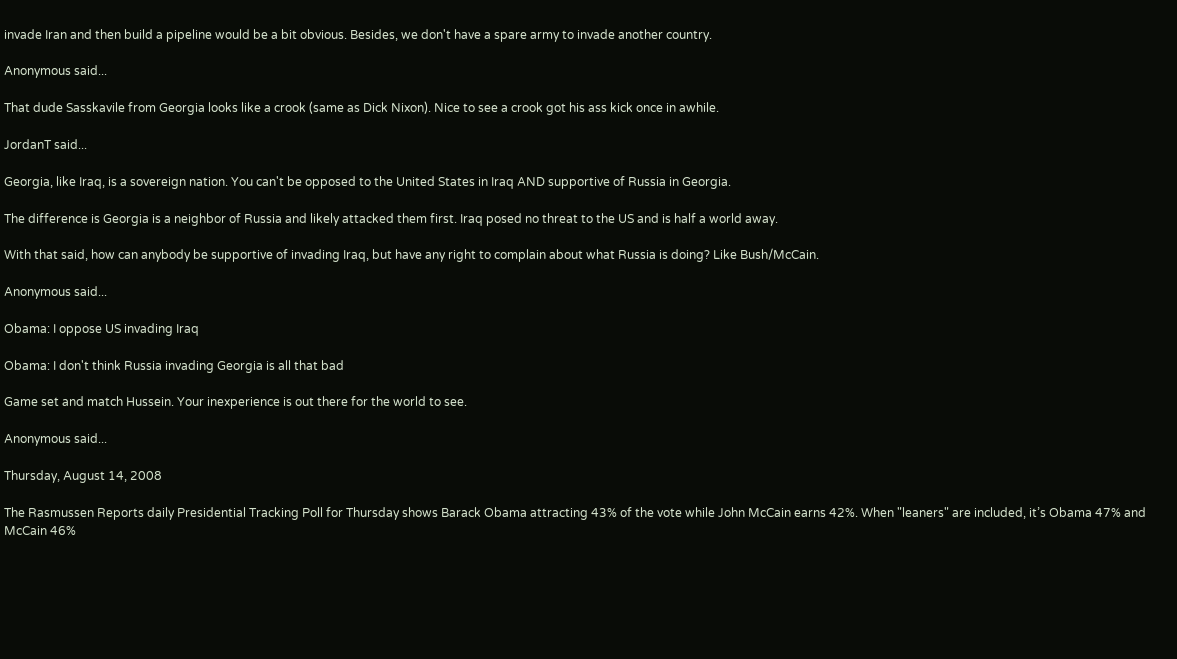invade Iran and then build a pipeline would be a bit obvious. Besides, we don't have a spare army to invade another country.

Anonymous said...

That dude Sasskavile from Georgia looks like a crook (same as Dick Nixon). Nice to see a crook got his ass kick once in awhile.

JordanT said...

Georgia, like Iraq, is a sovereign nation. You can't be opposed to the United States in Iraq AND supportive of Russia in Georgia.

The difference is Georgia is a neighbor of Russia and likely attacked them first. Iraq posed no threat to the US and is half a world away.

With that said, how can anybody be supportive of invading Iraq, but have any right to complain about what Russia is doing? Like Bush/McCain.

Anonymous said...

Obama: I oppose US invading Iraq

Obama: I don't think Russia invading Georgia is all that bad

Game set and match Hussein. Your inexperience is out there for the world to see.

Anonymous said...

Thursday, August 14, 2008

The Rasmussen Reports daily Presidential Tracking Poll for Thursday shows Barack Obama attracting 43% of the vote while John McCain earns 42%. When "leaners" are included, it’s Obama 47% and McCain 46%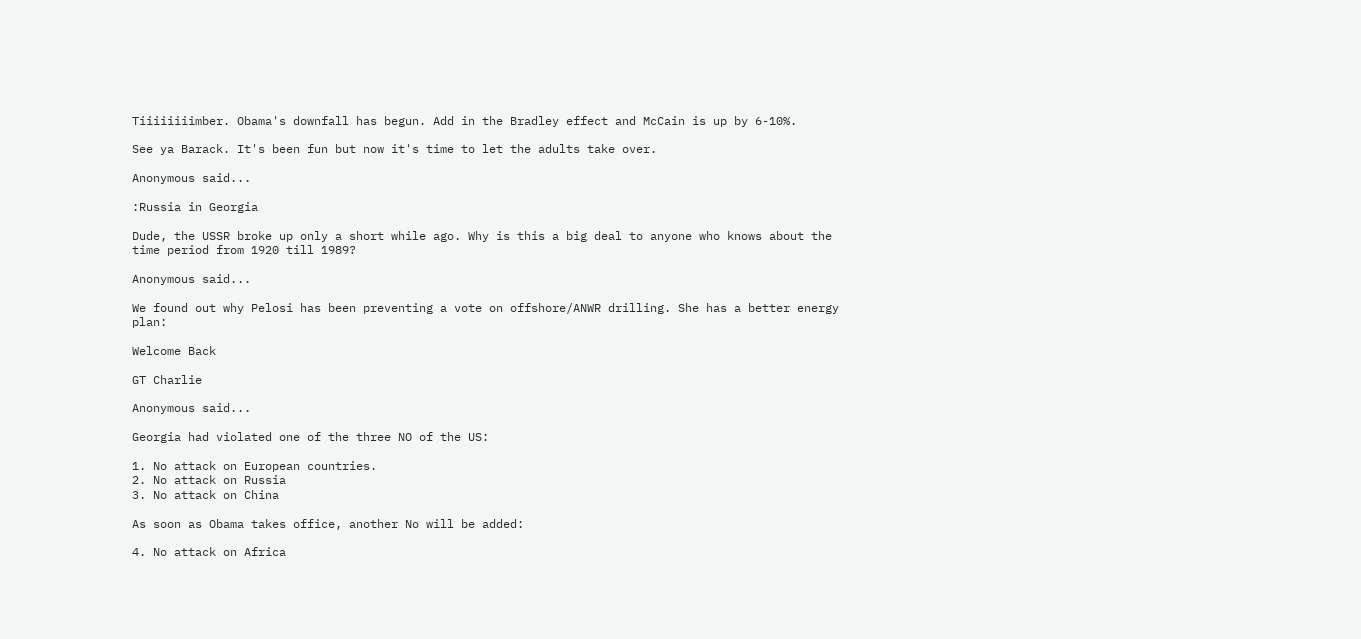Tiiiiiiiimber. Obama's downfall has begun. Add in the Bradley effect and McCain is up by 6-10%.

See ya Barack. It's been fun but now it's time to let the adults take over.

Anonymous said...

:Russia in Georgia

Dude, the USSR broke up only a short while ago. Why is this a big deal to anyone who knows about the time period from 1920 till 1989?

Anonymous said...

We found out why Pelosi has been preventing a vote on offshore/ANWR drilling. She has a better energy plan:

Welcome Back

GT Charlie

Anonymous said...

Georgia had violated one of the three NO of the US:

1. No attack on European countries.
2. No attack on Russia
3. No attack on China

As soon as Obama takes office, another No will be added:

4. No attack on Africa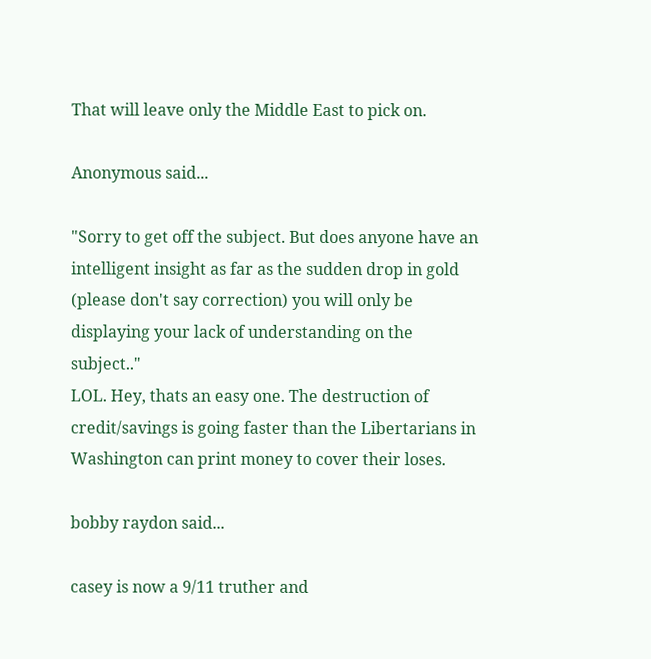That will leave only the Middle East to pick on.

Anonymous said...

"Sorry to get off the subject. But does anyone have an intelligent insight as far as the sudden drop in gold (please don't say correction) you will only be displaying your lack of understanding on the subject.."
LOL. Hey, thats an easy one. The destruction of credit/savings is going faster than the Libertarians in Washington can print money to cover their loses.

bobby raydon said...

casey is now a 9/11 truther and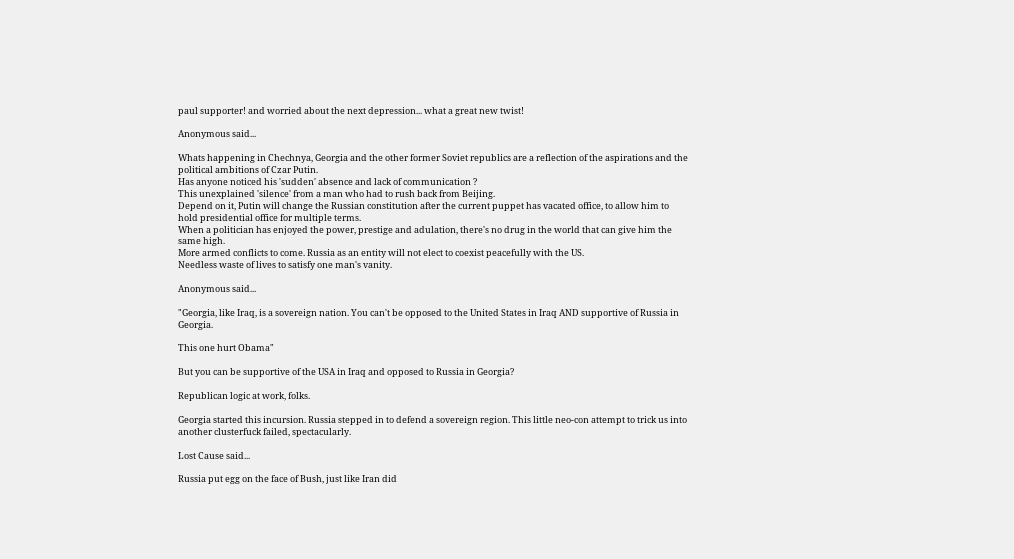paul supporter! and worried about the next depression... what a great new twist!

Anonymous said...

Whats happening in Chechnya, Georgia and the other former Soviet republics are a reflection of the aspirations and the political ambitions of Czar Putin.
Has anyone noticed his 'sudden' absence and lack of communication ?
This unexplained 'silence' from a man who had to rush back from Beijing.
Depend on it, Putin will change the Russian constitution after the current puppet has vacated office, to allow him to hold presidential office for multiple terms.
When a politician has enjoyed the power, prestige and adulation, there's no drug in the world that can give him the same high.
More armed conflicts to come. Russia as an entity will not elect to coexist peacefully with the US.
Needless waste of lives to satisfy one man's vanity.

Anonymous said...

"Georgia, like Iraq, is a sovereign nation. You can't be opposed to the United States in Iraq AND supportive of Russia in Georgia.

This one hurt Obama"

But you can be supportive of the USA in Iraq and opposed to Russia in Georgia?

Republican logic at work, folks.

Georgia started this incursion. Russia stepped in to defend a sovereign region. This little neo-con attempt to trick us into another clusterfuck failed, spectacularly.

Lost Cause said...

Russia put egg on the face of Bush, just like Iran did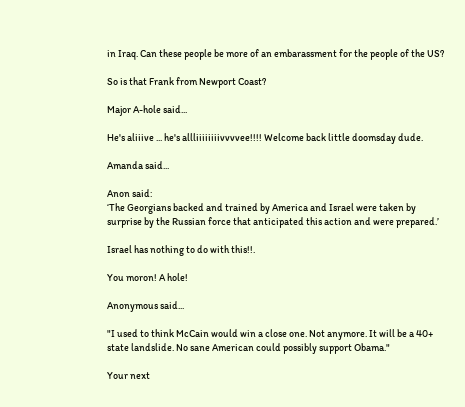in Iraq. Can these people be more of an embarassment for the people of the US?

So is that Frank from Newport Coast?

Major A-hole said...

He's aliiive ... he's allliiiiiiiivvvvee!!!! Welcome back little doomsday dude.

Amanda said...

Anon said:
‘The Georgians backed and trained by America and Israel were taken by surprise by the Russian force that anticipated this action and were prepared.’

Israel has nothing to do with this!!.

You moron! A hole!

Anonymous said...

"I used to think McCain would win a close one. Not anymore. It will be a 40+ state landslide. No sane American could possibly support Obama."

Your next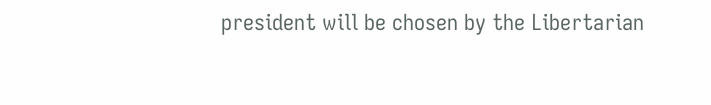president will be chosen by the Libertarian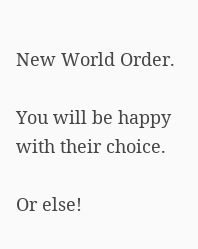New World Order.

You will be happy with their choice.

Or else!